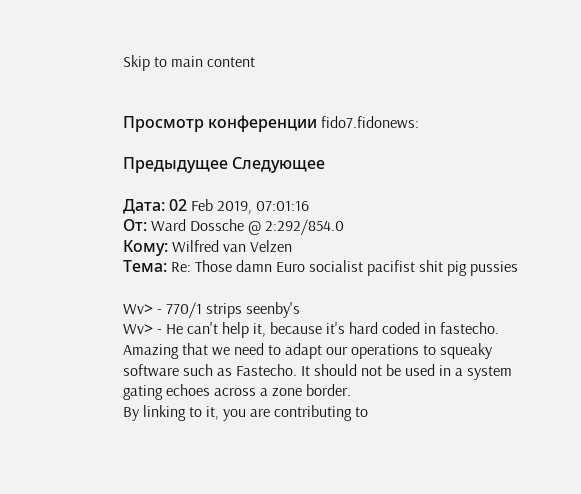Skip to main content


Просмотр конференции fido7.fidonews:

Предыдущее Следующее

Дата: 02 Feb 2019, 07:01:16
От: Ward Dossche @ 2:292/854.0
Кому: Wilfred van Velzen
Тема: Re: Those damn Euro socialist pacifist shit pig pussies

Wv> - 770/1 strips seenby's
Wv> - He can't help it, because it's hard coded in fastecho.
Amazing that we need to adapt our operations to squeaky software such as Fastecho. It should not be used in a system gating echoes across a zone border.
By linking to it, you are contributing to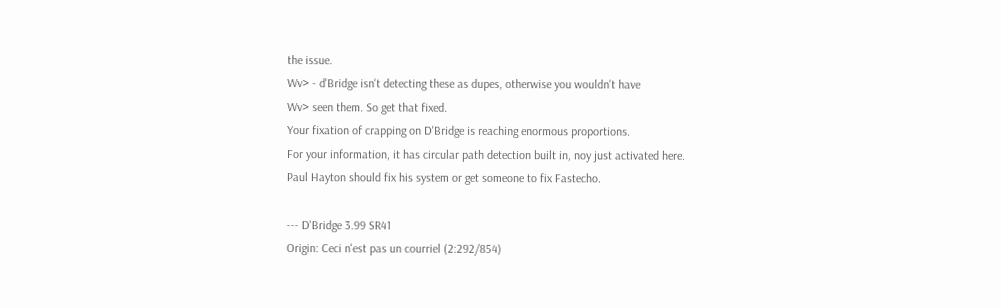the issue.
Wv> - d'Bridge isn't detecting these as dupes, otherwise you wouldn't have
Wv> seen them. So get that fixed.
Your fixation of crapping on D'Bridge is reaching enormous proportions.
For your information, it has circular path detection built in, noy just activated here.
Paul Hayton should fix his system or get someone to fix Fastecho.

--- D'Bridge 3.99 SR41
Origin: Ceci n'est pas un courriel (2:292/854)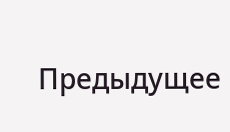Предыдущее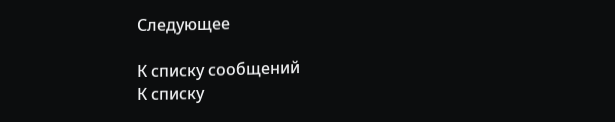Следующее

К списку сообщений
К списку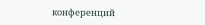конференций